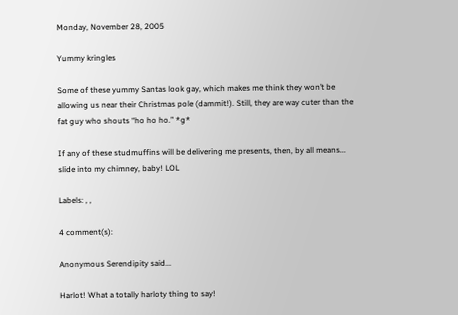Monday, November 28, 2005

Yummy kringles

Some of these yummy Santas look gay, which makes me think they won’t be allowing us near their Christmas pole (dammit!). Still, they are way cuter than the fat guy who shouts “ho ho ho.” *g*

If any of these studmuffins will be delivering me presents, then, by all means... slide into my chimney, baby! LOL

Labels: , ,

4 comment(s):

Anonymous Serendipity said...

Harlot! What a totally harloty thing to say!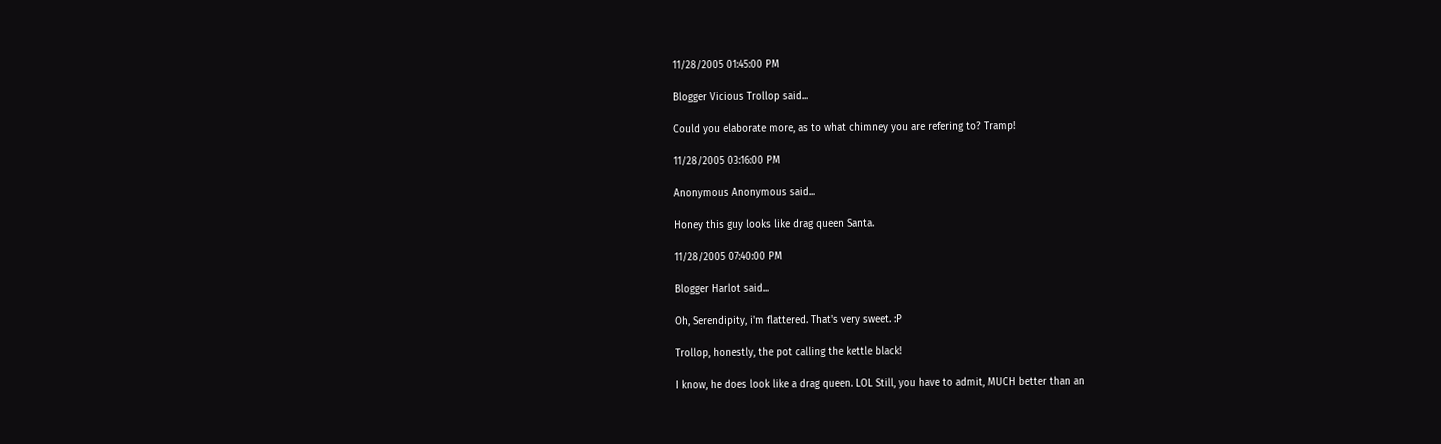11/28/2005 01:45:00 PM

Blogger Vicious Trollop said...

Could you elaborate more, as to what chimney you are refering to? Tramp!

11/28/2005 03:16:00 PM

Anonymous Anonymous said...

Honey this guy looks like drag queen Santa.

11/28/2005 07:40:00 PM

Blogger Harlot said...

Oh, Serendipity, i'm flattered. That's very sweet. :P

Trollop, honestly, the pot calling the kettle black!

I know, he does look like a drag queen. LOL Still, you have to admit, MUCH better than an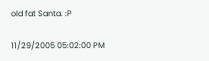old fat Santa. :P

11/29/2005 05:02:00 PM